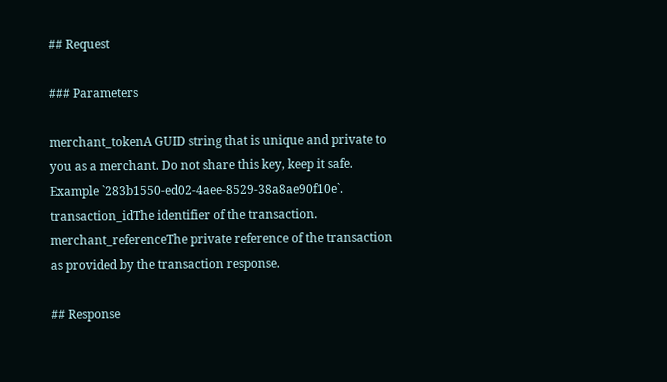## Request

### Parameters

merchant_tokenA GUID string that is unique and private to you as a merchant. Do not share this key, keep it safe. Example `283b1550-ed02-4aee-8529-38a8ae90f10e`.
transaction_idThe identifier of the transaction.
merchant_referenceThe private reference of the transaction as provided by the transaction response.

## Response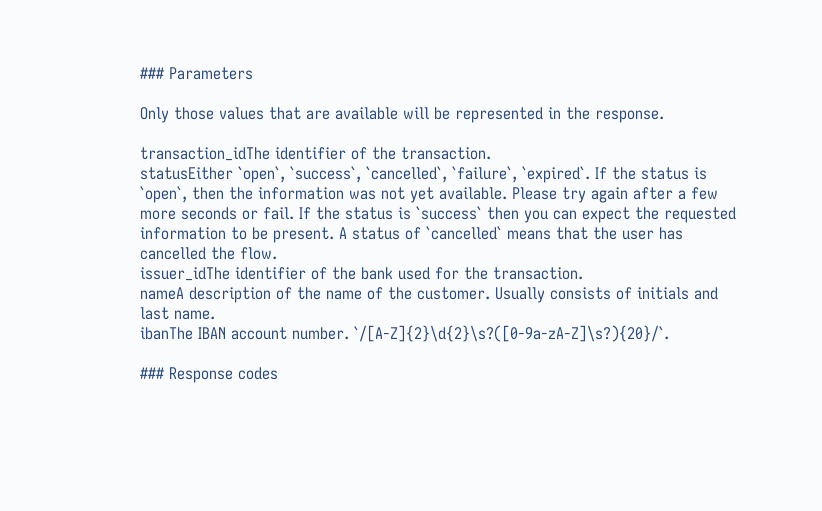### Parameters

Only those values that are available will be represented in the response.

transaction_idThe identifier of the transaction.
statusEither `open`, `success`, `cancelled`, `failure`, `expired`. If the status is `open`, then the information was not yet available. Please try again after a few more seconds or fail. If the status is `success` then you can expect the requested information to be present. A status of `cancelled` means that the user has cancelled the flow.
issuer_idThe identifier of the bank used for the transaction.
nameA description of the name of the customer. Usually consists of initials and last name.
ibanThe IBAN account number. `/[A-Z]{2}\d{2}\s?([0-9a-zA-Z]\s?){20}/`.

### Response codes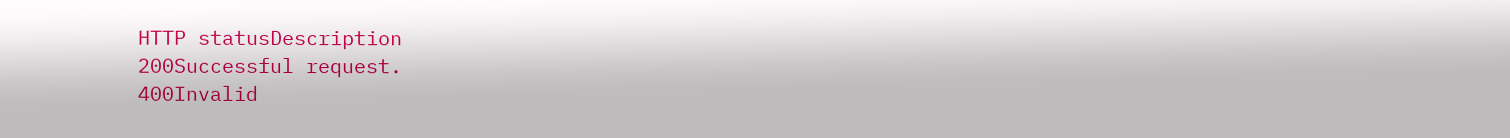HTTP statusDescription
200Successful request.
400Invalid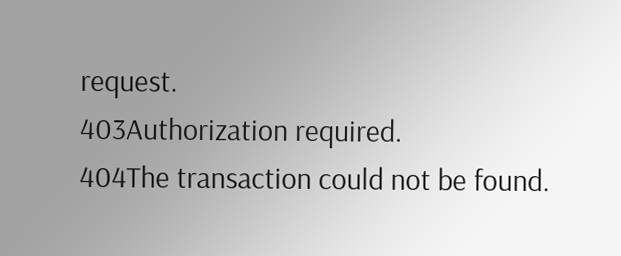request.
403Authorization required.
404The transaction could not be found.